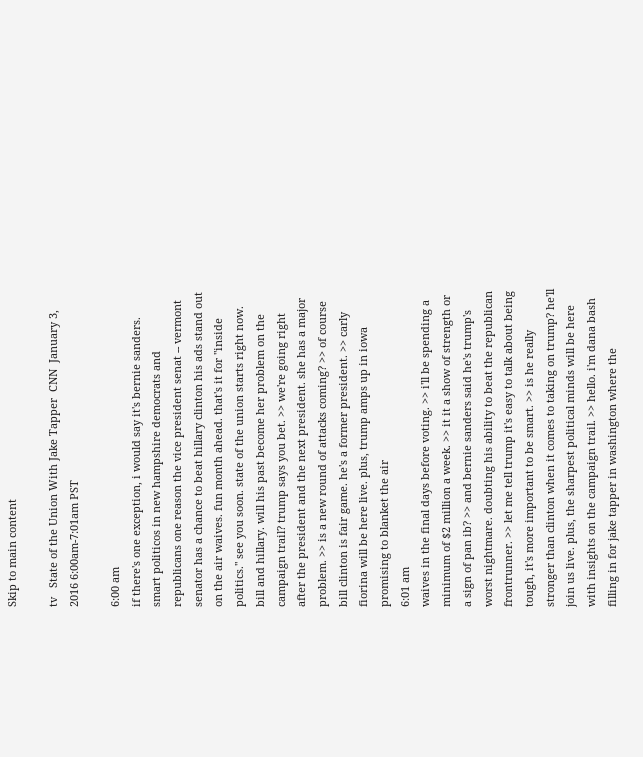Skip to main content

tv   State of the Union With Jake Tapper  CNN  January 3, 2016 6:00am-7:01am PST

6:00 am
if there's one exception, i would say it's bernie sanders. smart politicos in new hampshire democrats and republicans one reason the vice president senat -- vermont senator has a chance to beat hillary clinton his ads stand out on the air waives. fun month ahead. that's it for "inside politics." see you soon. state of the union starts right now. bill and hillary. will his past become her problem on the campaign trail? trump says you bet. >> we're going right after the president and the next president. she has a major problem. >> is a new round of attacks coming? >> of course bill clinton is fair game. he's a former president. >> carly fiorina will be here live. plus, trump amps up in iowa promising to blanket the air
6:01 am
waives in the final days before voting. >> i'll be spending a minimum of $2 million a week. >> it it a show of strength or a sign of pan ib? >> and bernie sanders said he's trump's worst nightmare. doubting his ability to beat the republican frontrunner. >> let me tell trump it's easy to talk about being tough, it's more important to be smart. >> is he really stronger than clinton when it comes to taking on trump? he'll join us live. plus, the sharpest political minds will be here with insights on the campaign trail. >> hello. i'm dana bash filling in for jake tapper in washington where the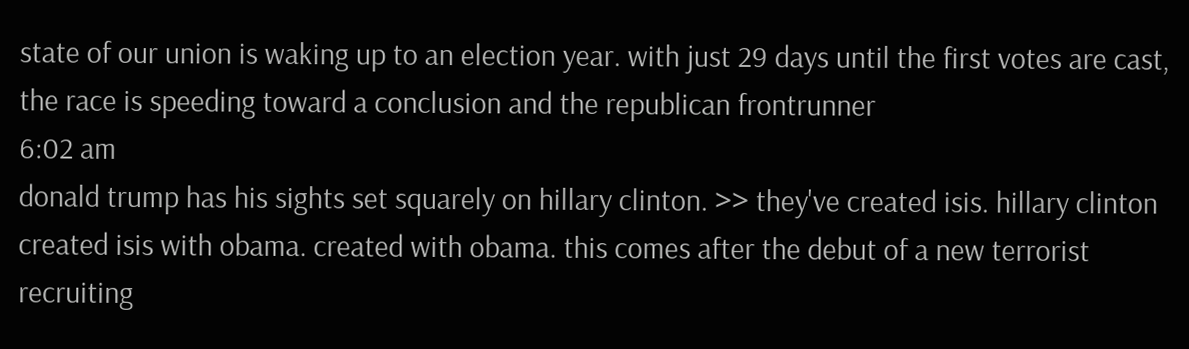state of our union is waking up to an election year. with just 29 days until the first votes are cast, the race is speeding toward a conclusion and the republican frontrunner
6:02 am
donald trump has his sights set squarely on hillary clinton. >> they've created isis. hillary clinton created isis with obama. created with obama. this comes after the debut of a new terrorist recruiting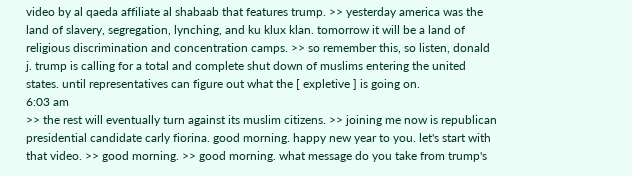video by al qaeda affiliate al shabaab that features trump. >> yesterday america was the land of slavery, segregation, lynching, and ku klux klan. tomorrow it will be a land of religious discrimination and concentration camps. >> so remember this, so listen, donald j. trump is calling for a total and complete shut down of muslims entering the united states. until representatives can figure out what the [ expletive ] is going on.
6:03 am
>> the rest will eventually turn against its muslim citizens. >> joining me now is republican presidential candidate carly fiorina. good morning. happy new year to you. let's start with that video. >> good morning. >> good morning. what message do you take from trump's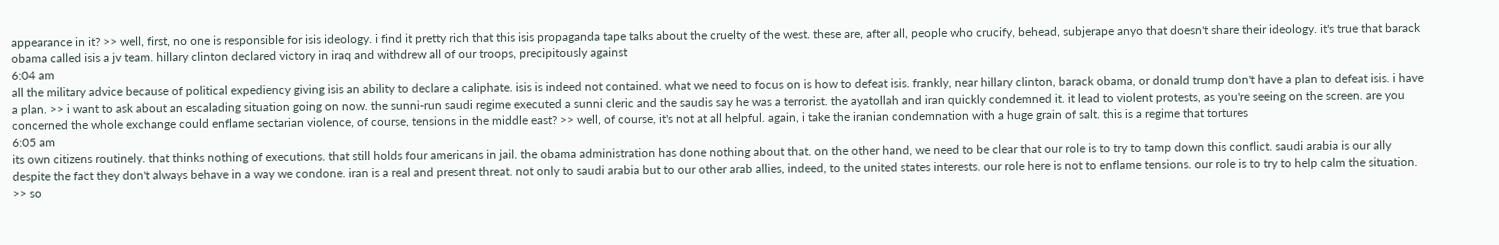appearance in it? >> well, first, no one is responsible for isis ideology. i find it pretty rich that this isis propaganda tape talks about the cruelty of the west. these are, after all, people who crucify, behead, subjerape anyo that doesn't share their ideology. it's true that barack obama called isis a jv team. hillary clinton declared victory in iraq and withdrew all of our troops, precipitously against
6:04 am
all the military advice because of political expediency giving isis an ability to declare a caliphate. isis is indeed not contained. what we need to focus on is how to defeat isis. frankly, near hillary clinton, barack obama, or donald trump don't have a plan to defeat isis. i have a plan. >> i want to ask about an escalading situation going on now. the sunni-run saudi regime executed a sunni cleric and the saudis say he was a terrorist. the ayatollah and iran quickly condemned it. it lead to violent protests, as you're seeing on the screen. are you concerned the whole exchange could enflame sectarian violence, of course, tensions in the middle east? >> well, of course, it's not at all helpful. again, i take the iranian condemnation with a huge grain of salt. this is a regime that tortures
6:05 am
its own citizens routinely. that thinks nothing of executions. that still holds four americans in jail. the obama administration has done nothing about that. on the other hand, we need to be clear that our role is to try to tamp down this conflict. saudi arabia is our ally despite the fact they don't always behave in a way we condone. iran is a real and present threat. not only to saudi arabia but to our other arab allies, indeed, to the united states interests. our role here is not to enflame tensions. our role is to try to help calm the situation. >> so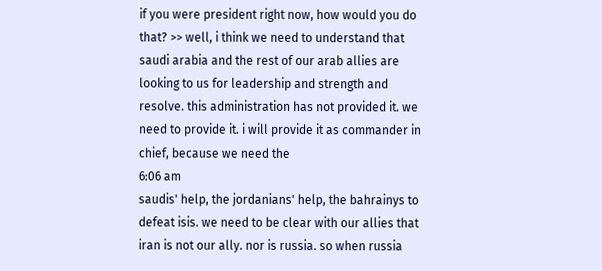if you were president right now, how would you do that? >> well, i think we need to understand that saudi arabia and the rest of our arab allies are looking to us for leadership and strength and resolve. this administration has not provided it. we need to provide it. i will provide it as commander in chief, because we need the
6:06 am
saudis' help, the jordanians' help, the bahrainys to defeat isis. we need to be clear with our allies that iran is not our ally. nor is russia. so when russia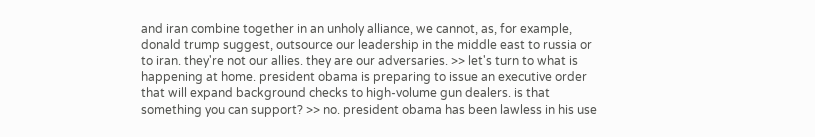and iran combine together in an unholy alliance, we cannot, as, for example, donald trump suggest, outsource our leadership in the middle east to russia or to iran. they're not our allies. they are our adversaries. >> let's turn to what is happening at home. president obama is preparing to issue an executive order that will expand background checks to high-volume gun dealers. is that something you can support? >> no. president obama has been lawless in his use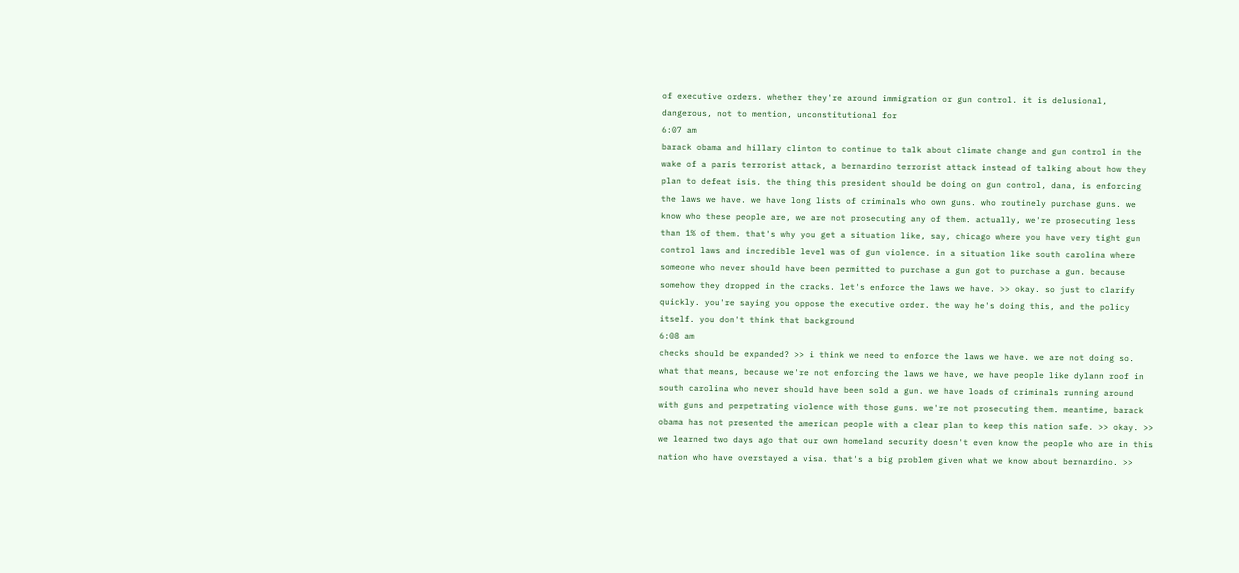of executive orders. whether they're around immigration or gun control. it is delusional, dangerous, not to mention, unconstitutional for
6:07 am
barack obama and hillary clinton to continue to talk about climate change and gun control in the wake of a paris terrorist attack, a bernardino terrorist attack instead of talking about how they plan to defeat isis. the thing this president should be doing on gun control, dana, is enforcing the laws we have. we have long lists of criminals who own guns. who routinely purchase guns. we know who these people are, we are not prosecuting any of them. actually, we're prosecuting less than 1% of them. that's why you get a situation like, say, chicago where you have very tight gun control laws and incredible level was of gun violence. in a situation like south carolina where someone who never should have been permitted to purchase a gun got to purchase a gun. because somehow they dropped in the cracks. let's enforce the laws we have. >> okay. so just to clarify quickly. you're saying you oppose the executive order. the way he's doing this, and the policy itself. you don't think that background
6:08 am
checks should be expanded? >> i think we need to enforce the laws we have. we are not doing so. what that means, because we're not enforcing the laws we have, we have people like dylann roof in south carolina who never should have been sold a gun. we have loads of criminals running around with guns and perpetrating violence with those guns. we're not prosecuting them. meantime, barack obama has not presented the american people with a clear plan to keep this nation safe. >> okay. >> we learned two days ago that our own homeland security doesn't even know the people who are in this nation who have overstayed a visa. that's a big problem given what we know about bernardino. >>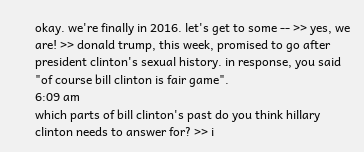okay. we're finally in 2016. let's get to some -- >> yes, we are! >> donald trump, this week, promised to go after president clinton's sexual history. in response, you said "of course bill clinton is fair game".
6:09 am
which parts of bill clinton's past do you think hillary clinton needs to answer for? >> i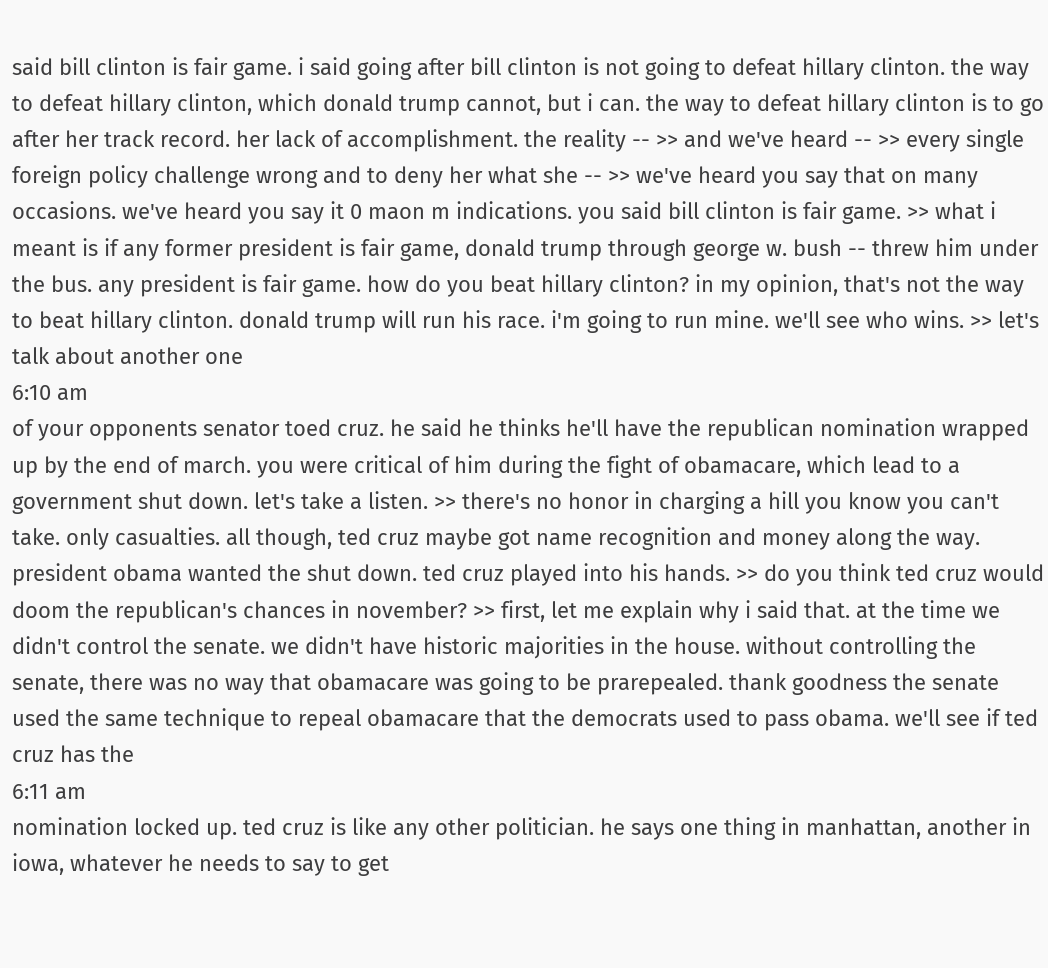said bill clinton is fair game. i said going after bill clinton is not going to defeat hillary clinton. the way to defeat hillary clinton, which donald trump cannot, but i can. the way to defeat hillary clinton is to go after her track record. her lack of accomplishment. the reality -- >> and we've heard -- >> every single foreign policy challenge wrong and to deny her what she -- >> we've heard you say that on many occasions. we've heard you say it 0 maon m indications. you said bill clinton is fair game. >> what i meant is if any former president is fair game, donald trump through george w. bush -- threw him under the bus. any president is fair game. how do you beat hillary clinton? in my opinion, that's not the way to beat hillary clinton. donald trump will run his race. i'm going to run mine. we'll see who wins. >> let's talk about another one
6:10 am
of your opponents senator toed cruz. he said he thinks he'll have the republican nomination wrapped up by the end of march. you were critical of him during the fight of obamacare, which lead to a government shut down. let's take a listen. >> there's no honor in charging a hill you know you can't take. only casualties. all though, ted cruz maybe got name recognition and money along the way. president obama wanted the shut down. ted cruz played into his hands. >> do you think ted cruz would doom the republican's chances in november? >> first, let me explain why i said that. at the time we didn't control the senate. we didn't have historic majorities in the house. without controlling the senate, there was no way that obamacare was going to be prarepealed. thank goodness the senate used the same technique to repeal obamacare that the democrats used to pass obama. we'll see if ted cruz has the
6:11 am
nomination locked up. ted cruz is like any other politician. he says one thing in manhattan, another in iowa, whatever he needs to say to get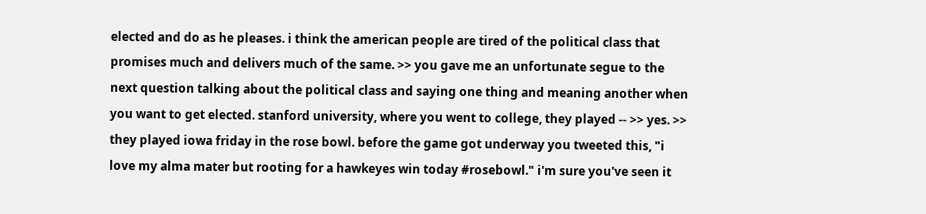elected and do as he pleases. i think the american people are tired of the political class that promises much and delivers much of the same. >> you gave me an unfortunate segue to the next question talking about the political class and saying one thing and meaning another when you want to get elected. stanford university, where you went to college, they played -- >> yes. >> they played iowa friday in the rose bowl. before the game got underway you tweeted this, "i love my alma mater but rooting for a hawkeyes win today #rosebowl." i'm sure you've seen it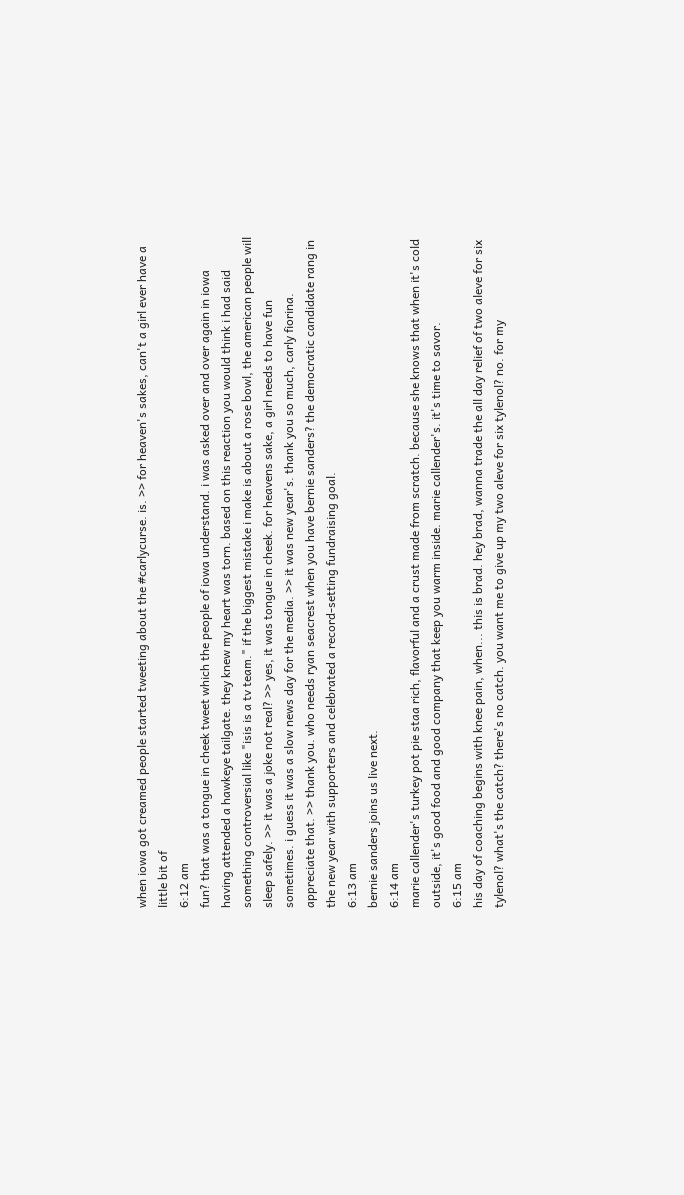when iowa got creamed people started tweeting about the #carlycurse. is. >> for heaven's sakes, can't a girl ever have a little bit of
6:12 am
fun? that was a tongue in cheek tweet which the people of iowa understand. i was asked over and over again in iowa having attended a hawkeye tailgate. they knew my heart was torn. based on this reaction you would think i had said something controversial like "isis is a tv team." if the biggest mistake i make is about a rose bowl, the american people will sleep safely. >> it was a joke not real? >> yes, it was tongue in cheek. for heavens sake, a girl needs to have fun sometimes. i guess it was a slow news day for the media. >> it was new year's. thank you so much, carly fiorina. appreciate that. >> thank you. who needs ryan seacrest when you have bernie sanders? the democratic candidate rang in the new year with supporters and celebrated a record-setting fundraising goal.
6:13 am
bernie sanders joins us live next.
6:14 am
marie callender's turkey pot pie staa rich, flavorful and a crust made from scratch. because she knows that when it's cold outside, it's good food and good company that keep you warm inside. marie callender's. it's time to savor.
6:15 am
his day of coaching begins with knee pain, when... this is brad. hey brad, wanna trade the all day relief of two aleve for six tylenol? what's the catch? there's no catch. you want me to give up my two aleve for six tylenol? no. for my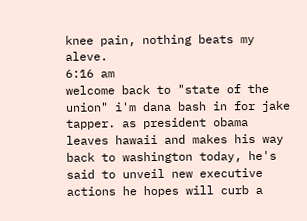knee pain, nothing beats my aleve.
6:16 am
welcome back to "state of the union" i'm dana bash in for jake tapper. as president obama leaves hawaii and makes his way back to washington today, he's said to unveil new executive actions he hopes will curb a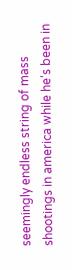seemingly endless string of mass shootings in america while he's been in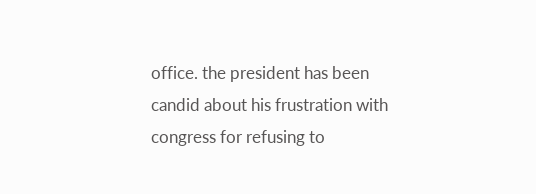office. the president has been candid about his frustration with congress for refusing to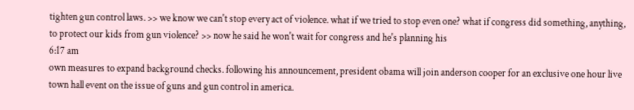tighten gun control laws. >> we know we can't stop every act of violence. what if we tried to stop even one? what if congress did something, anything, to protect our kids from gun violence? >> now he said he won't wait for congress and he's planning his
6:17 am
own measures to expand background checks. following his announcement, president obama will join anderson cooper for an exclusive one hour live town hall event on the issue of guns and gun control in america.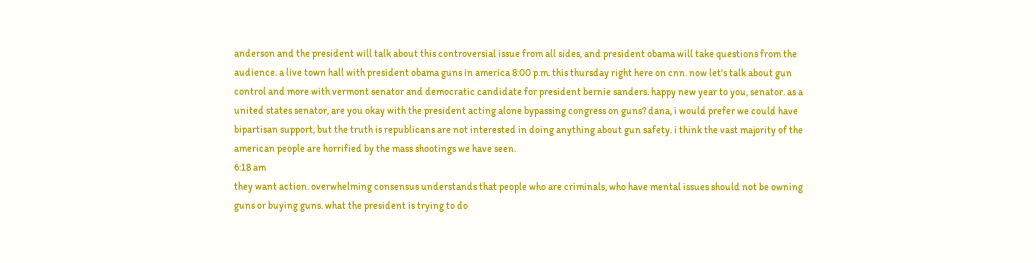anderson and the president will talk about this controversial issue from all sides, and president obama will take questions from the audience. a live town hall with president obama guns in america 8:00 p.m. this thursday right here on cnn. now let's talk about gun control and more with vermont senator and democratic candidate for president bernie sanders. happy new year to you, senator. as a united states senator, are you okay with the president acting alone bypassing congress on guns? dana, i would prefer we could have bipartisan support, but the truth is republicans are not interested in doing anything about gun safety. i think the vast majority of the american people are horrified by the mass shootings we have seen.
6:18 am
they want action. overwhelming consensus understands that people who are criminals, who have mental issues should not be owning guns or buying guns. what the president is trying to do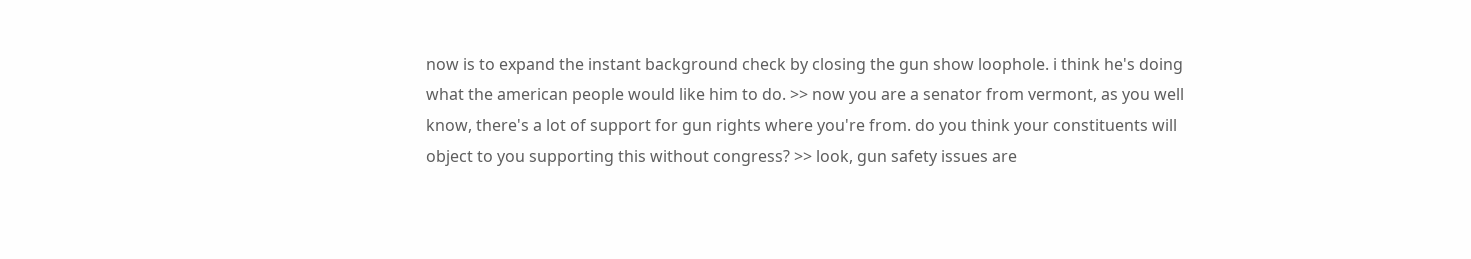now is to expand the instant background check by closing the gun show loophole. i think he's doing what the american people would like him to do. >> now you are a senator from vermont, as you well know, there's a lot of support for gun rights where you're from. do you think your constituents will object to you supporting this without congress? >> look, gun safety issues are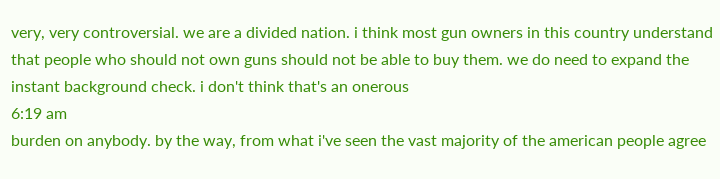very, very controversial. we are a divided nation. i think most gun owners in this country understand that people who should not own guns should not be able to buy them. we do need to expand the instant background check. i don't think that's an onerous
6:19 am
burden on anybody. by the way, from what i've seen the vast majority of the american people agree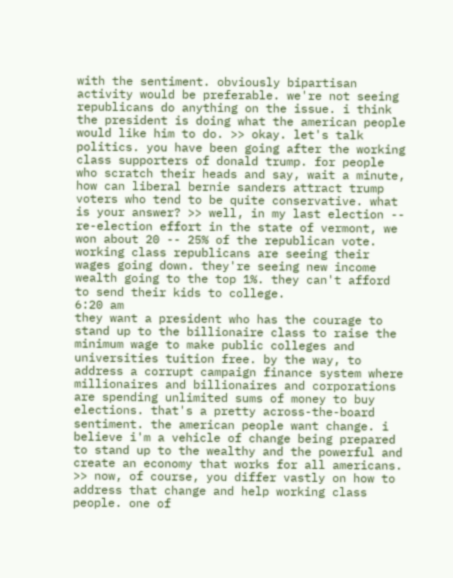with the sentiment. obviously bipartisan activity would be preferable. we're not seeing republicans do anything on the issue. i think the president is doing what the american people would like him to do. >> okay. let's talk politics. you have been going after the working class supporters of donald trump. for people who scratch their heads and say, wait a minute, how can liberal bernie sanders attract trump voters who tend to be quite conservative. what is your answer? >> well, in my last election -- re-election effort in the state of vermont, we won about 20 -- 25% of the republican vote. working class republicans are seeing their wages going down. they're seeing new income wealth going to the top 1%. they can't afford to send their kids to college.
6:20 am
they want a president who has the courage to stand up to the billionaire class to raise the minimum wage to make public colleges and universities tuition free. by the way, to address a corrupt campaign finance system where millionaires and billionaires and corporations are spending unlimited sums of money to buy elections. that's a pretty across-the-board sentiment. the american people want change. i believe i'm a vehicle of change being prepared to stand up to the wealthy and the powerful and create an economy that works for all americans. >> now, of course, you differ vastly on how to address that change and help working class people. one of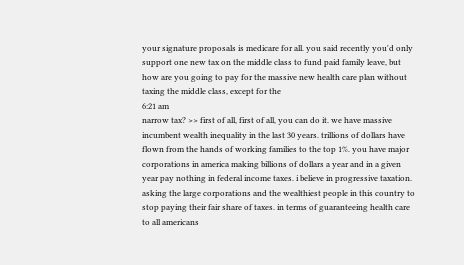your signature proposals is medicare for all. you said recently you'd only support one new tax on the middle class to fund paid family leave, but how are you going to pay for the massive new health care plan without taxing the middle class, except for the
6:21 am
narrow tax? >> first of all, first of all, you can do it. we have massive incumbent wealth inequality in the last 30 years. trillions of dollars have flown from the hands of working families to the top 1%. you have major corporations in america making billions of dollars a year and in a given year pay nothing in federal income taxes. i believe in progressive taxation. asking the large corporations and the wealthiest people in this country to stop paying their fair share of taxes. in terms of guaranteeing health care to all americans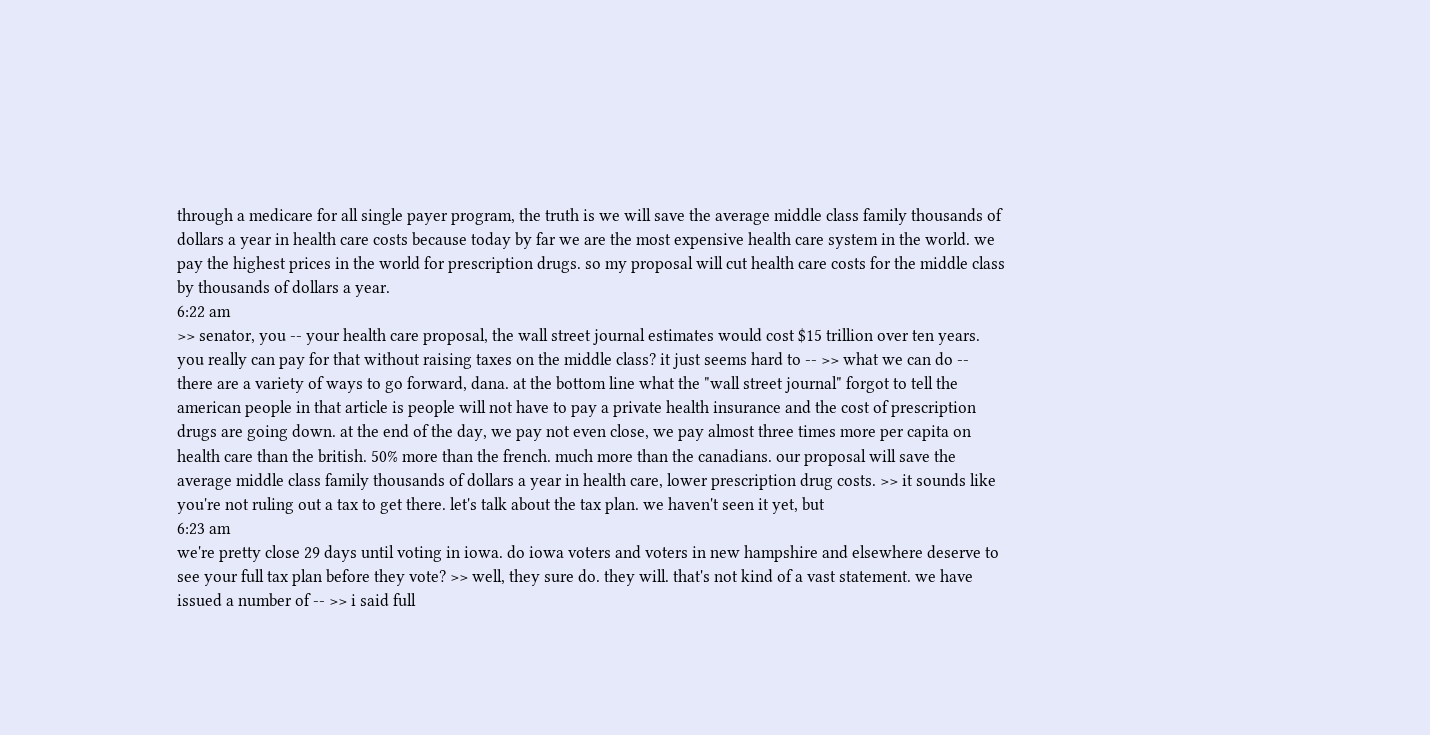through a medicare for all single payer program, the truth is we will save the average middle class family thousands of dollars a year in health care costs because today by far we are the most expensive health care system in the world. we pay the highest prices in the world for prescription drugs. so my proposal will cut health care costs for the middle class by thousands of dollars a year.
6:22 am
>> senator, you -- your health care proposal, the wall street journal estimates would cost $15 trillion over ten years. you really can pay for that without raising taxes on the middle class? it just seems hard to -- >> what we can do -- there are a variety of ways to go forward, dana. at the bottom line what the "wall street journal" forgot to tell the american people in that article is people will not have to pay a private health insurance and the cost of prescription drugs are going down. at the end of the day, we pay not even close, we pay almost three times more per capita on health care than the british. 50% more than the french. much more than the canadians. our proposal will save the average middle class family thousands of dollars a year in health care, lower prescription drug costs. >> it sounds like you're not ruling out a tax to get there. let's talk about the tax plan. we haven't seen it yet, but
6:23 am
we're pretty close 29 days until voting in iowa. do iowa voters and voters in new hampshire and elsewhere deserve to see your full tax plan before they vote? >> well, they sure do. they will. that's not kind of a vast statement. we have issued a number of -- >> i said full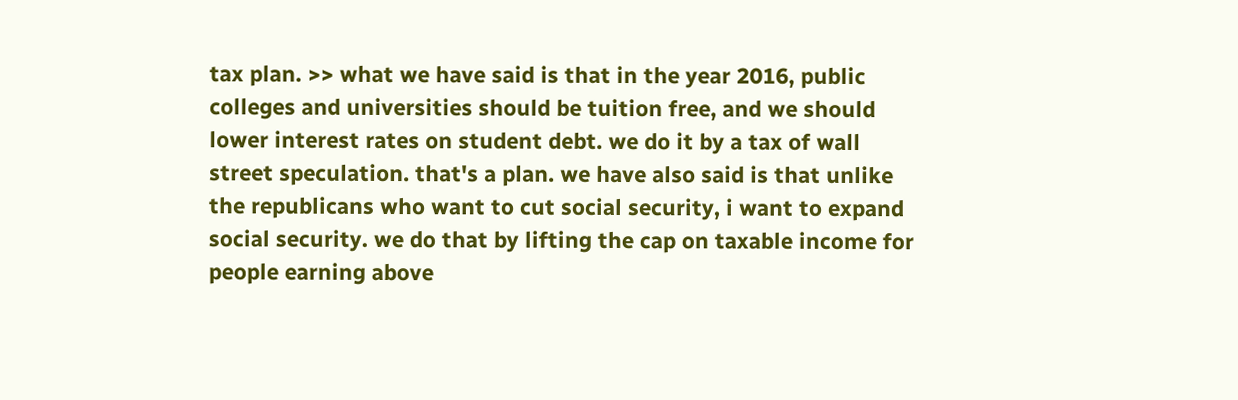tax plan. >> what we have said is that in the year 2016, public colleges and universities should be tuition free, and we should lower interest rates on student debt. we do it by a tax of wall street speculation. that's a plan. we have also said is that unlike the republicans who want to cut social security, i want to expand social security. we do that by lifting the cap on taxable income for people earning above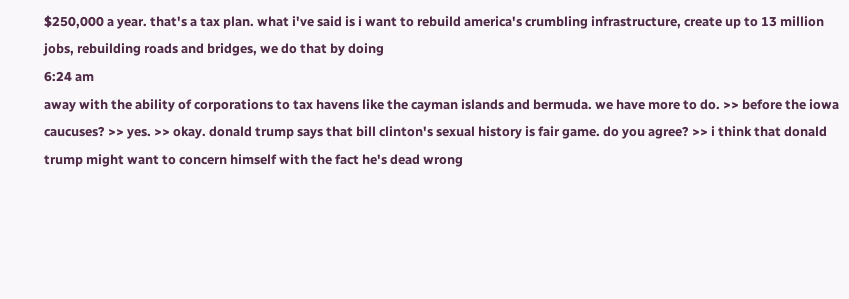$250,000 a year. that's a tax plan. what i've said is i want to rebuild america's crumbling infrastructure, create up to 13 million jobs, rebuilding roads and bridges, we do that by doing
6:24 am
away with the ability of corporations to tax havens like the cayman islands and bermuda. we have more to do. >> before the iowa caucuses? >> yes. >> okay. donald trump says that bill clinton's sexual history is fair game. do you agree? >> i think that donald trump might want to concern himself with the fact he's dead wrong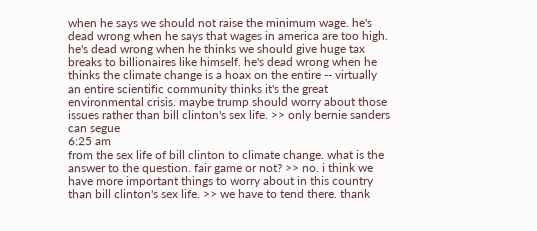when he says we should not raise the minimum wage. he's dead wrong when he says that wages in america are too high. he's dead wrong when he thinks we should give huge tax breaks to billionaires like himself. he's dead wrong when he thinks the climate change is a hoax on the entire -- virtually an entire scientific community thinks it's the great environmental crisis. maybe trump should worry about those issues rather than bill clinton's sex life. >> only bernie sanders can segue
6:25 am
from the sex life of bill clinton to climate change. what is the answer to the question. fair game or not? >> no. i think we have more important things to worry about in this country than bill clinton's sex life. >> we have to tend there. thank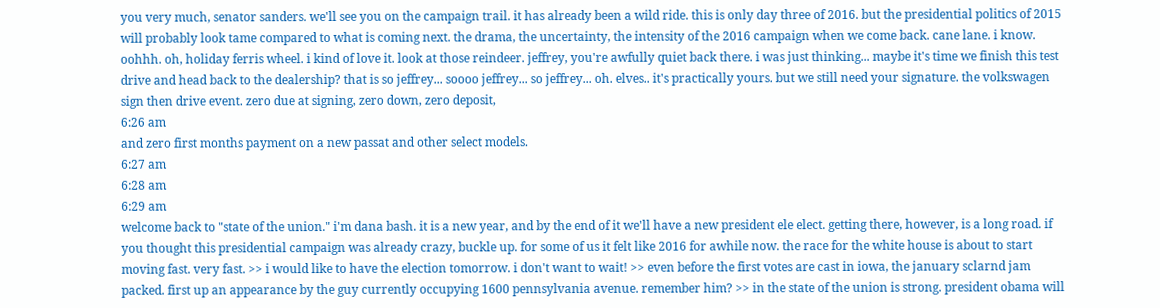you very much, senator sanders. we'll see you on the campaign trail. it has already been a wild ride. this is only day three of 2016. but the presidential politics of 2015 will probably look tame compared to what is coming next. the drama, the uncertainty, the intensity of the 2016 campaign when we come back. cane lane. i know. oohhh. oh, holiday ferris wheel. i kind of love it. look at those reindeer. jeffrey, you're awfully quiet back there. i was just thinking... maybe it's time we finish this test drive and head back to the dealership? that is so jeffrey... soooo jeffrey... so jeffrey... oh. elves.. it's practically yours. but we still need your signature. the volkswagen sign then drive event. zero due at signing, zero down, zero deposit,
6:26 am
and zero first months payment on a new passat and other select models.
6:27 am
6:28 am
6:29 am
welcome back to "state of the union." i'm dana bash. it is a new year, and by the end of it we'll have a new president ele elect. getting there, however, is a long road. if you thought this presidential campaign was already crazy, buckle up. for some of us it felt like 2016 for awhile now. the race for the white house is about to start moving fast. very fast. >> i would like to have the election tomorrow. i don't want to wait! >> even before the first votes are cast in iowa, the january sclarnd jam packed. first up an appearance by the guy currently occupying 1600 pennsylvania avenue. remember him? >> in the state of the union is strong. president obama will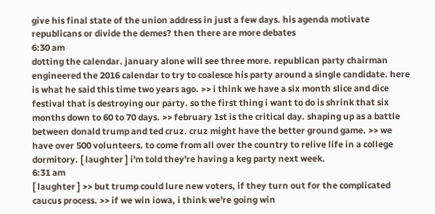give his final state of the union address in just a few days. his agenda motivate republicans or divide the demes? then there are more debates
6:30 am
dotting the calendar. january alone will see three more. republican party chairman engineered the 2016 calendar to try to coalesce his party around a single candidate. here is what he said this time two years ago. >> i think we have a six month slice and dice festival that is destroying our party. so the first thing i want to do is shrink that six months down to 60 to 70 days. >> february 1st is the critical day. shaping up as a battle between donald trump and ted cruz. cruz might have the better ground game. >> we have over 500 volunteers. to come from all over the country to relive life in a college dormitory. [ laughter ] i'm told they're having a keg party next week.
6:31 am
[ laughter ] >> but trump could lure new voters, if they turn out for the complicated caucus process. >> if we win iowa, i think we're going win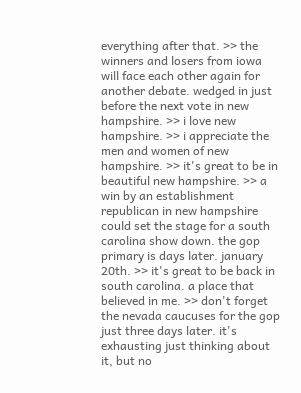everything after that. >> the winners and losers from iowa will face each other again for another debate. wedged in just before the next vote in new hampshire. >> i love new hampshire. >> i appreciate the men and women of new hampshire. >> it's great to be in beautiful new hampshire. >> a win by an establishment republican in new hampshire could set the stage for a south carolina show down. the gop primary is days later. january 20th. >> it's great to be back in south carolina. a place that believed in me. >> don't forget the nevada caucuses for the gop just three days later. it's exhausting just thinking about it, but no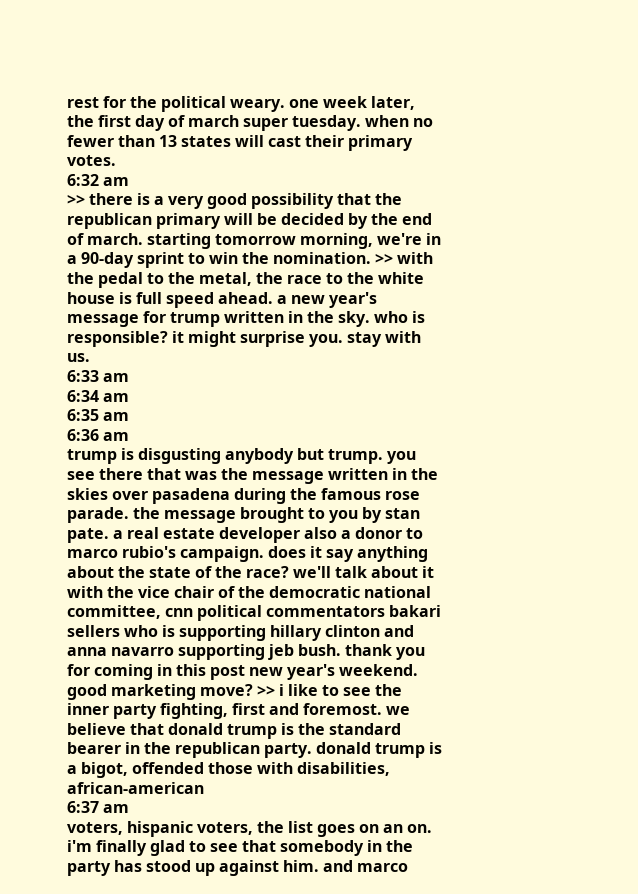rest for the political weary. one week later, the first day of march super tuesday. when no fewer than 13 states will cast their primary votes.
6:32 am
>> there is a very good possibility that the republican primary will be decided by the end of march. starting tomorrow morning, we're in a 90-day sprint to win the nomination. >> with the pedal to the metal, the race to the white house is full speed ahead. a new year's message for trump written in the sky. who is responsible? it might surprise you. stay with us.
6:33 am
6:34 am
6:35 am
6:36 am
trump is disgusting anybody but trump. you see there that was the message written in the skies over pasadena during the famous rose parade. the message brought to you by stan pate. a real estate developer also a donor to marco rubio's campaign. does it say anything about the state of the race? we'll talk about it with the vice chair of the democratic national committee, cnn political commentators bakari sellers who is supporting hillary clinton and anna navarro supporting jeb bush. thank you for coming in this post new year's weekend. good marketing move? >> i like to see the inner party fighting, first and foremost. we believe that donald trump is the standard bearer in the republican party. donald trump is a bigot, offended those with disabilities, african-american
6:37 am
voters, hispanic voters, the list goes on an on. i'm finally glad to see that somebody in the party has stood up against him. and marco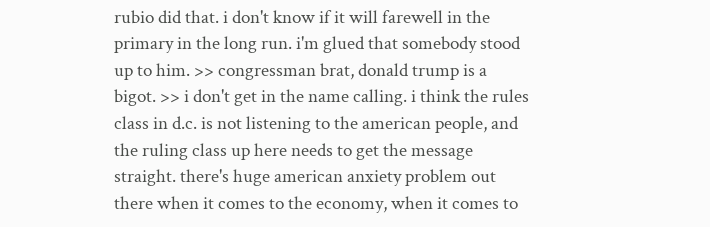rubio did that. i don't know if it will farewell in the primary in the long run. i'm glued that somebody stood up to him. >> congressman brat, donald trump is a bigot. >> i don't get in the name calling. i think the rules class in d.c. is not listening to the american people, and the ruling class up here needs to get the message straight. there's huge american anxiety problem out there when it comes to the economy, when it comes to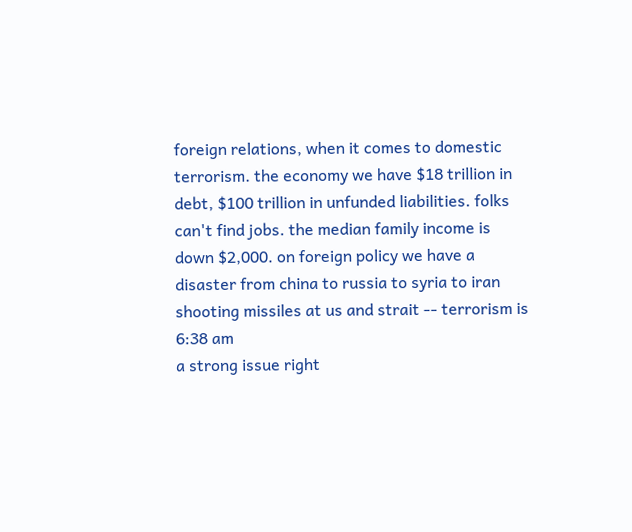foreign relations, when it comes to domestic terrorism. the economy we have $18 trillion in debt, $100 trillion in unfunded liabilities. folks can't find jobs. the median family income is down $2,000. on foreign policy we have a disaster from china to russia to syria to iran shooting missiles at us and strait -- terrorism is
6:38 am
a strong issue right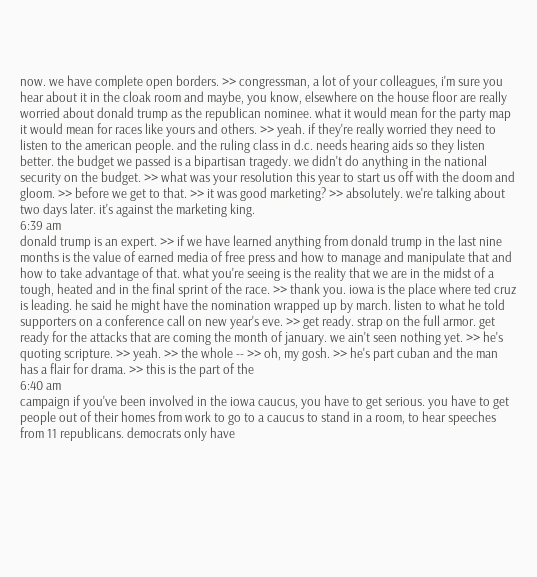now. we have complete open borders. >> congressman, a lot of your colleagues, i'm sure you hear about it in the cloak room and maybe, you know, elsewhere on the house floor are really worried about donald trump as the republican nominee. what it would mean for the party map it would mean for races like yours and others. >> yeah. if they're really worried they need to listen to the american people. and the ruling class in d.c. needs hearing aids so they listen better. the budget we passed is a bipartisan tragedy. we didn't do anything in the national security on the budget. >> what was your resolution this year to start us off with the doom and gloom. >> before we get to that. >> it was good marketing? >> absolutely. we're talking about two days later. it's against the marketing king.
6:39 am
donald trump is an expert. >> if we have learned anything from donald trump in the last nine months is the value of earned media of free press and how to manage and manipulate that and how to take advantage of that. what you're seeing is the reality that we are in the midst of a tough, heated and in the final sprint of the race. >> thank you. iowa is the place where ted cruz is leading. he said he might have the nomination wrapped up by march. listen to what he told supporters on a conference call on new year's eve. >> get ready. strap on the full armor. get ready for the attacks that are coming the month of january. we ain't seen nothing yet. >> he's quoting scripture. >> yeah. >> the whole -- >> oh, my gosh. >> he's part cuban and the man has a flair for drama. >> this is the part of the
6:40 am
campaign if you've been involved in the iowa caucus, you have to get serious. you have to get people out of their homes from work to go to a caucus to stand in a room, to hear speeches from 11 republicans. democrats only have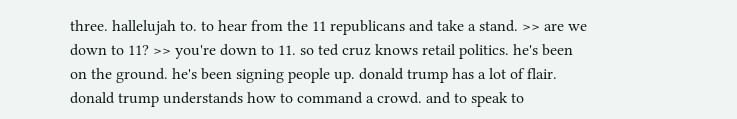three. hallelujah to. to hear from the 11 republicans and take a stand. >> are we down to 11? >> you're down to 11. so ted cruz knows retail politics. he's been on the ground. he's been signing people up. donald trump has a lot of flair. donald trump understands how to command a crowd. and to speak to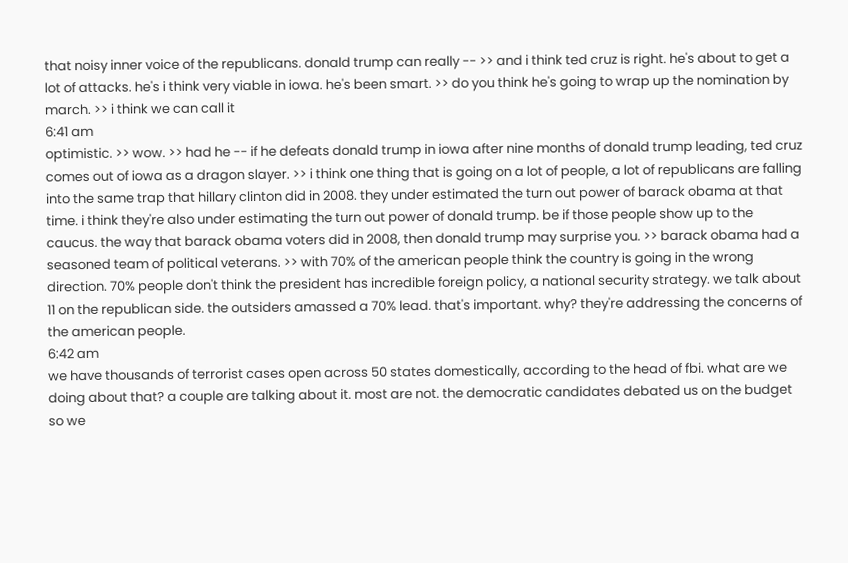that noisy inner voice of the republicans. donald trump can really -- >> and i think ted cruz is right. he's about to get a lot of attacks. he's i think very viable in iowa. he's been smart. >> do you think he's going to wrap up the nomination by march. >> i think we can call it
6:41 am
optimistic. >> wow. >> had he -- if he defeats donald trump in iowa after nine months of donald trump leading, ted cruz comes out of iowa as a dragon slayer. >> i think one thing that is going on a lot of people, a lot of republicans are falling into the same trap that hillary clinton did in 2008. they under estimated the turn out power of barack obama at that time. i think they're also under estimating the turn out power of donald trump. be if those people show up to the caucus. the way that barack obama voters did in 2008, then donald trump may surprise you. >> barack obama had a seasoned team of political veterans. >> with 70% of the american people think the country is going in the wrong direction. 70% people don't think the president has incredible foreign policy, a national security strategy. we talk about 11 on the republican side. the outsiders amassed a 70% lead. that's important. why? they're addressing the concerns of the american people.
6:42 am
we have thousands of terrorist cases open across 50 states domestically, according to the head of fbi. what are we doing about that? a couple are talking about it. most are not. the democratic candidates debated us on the budget so we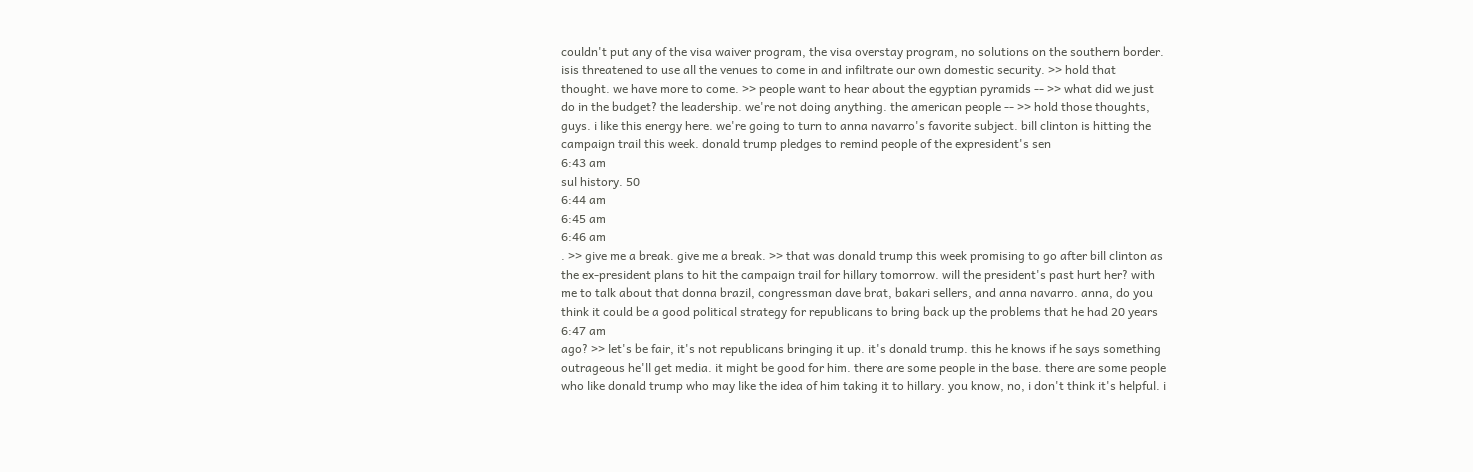couldn't put any of the visa waiver program, the visa overstay program, no solutions on the southern border. isis threatened to use all the venues to come in and infiltrate our own domestic security. >> hold that thought. we have more to come. >> people want to hear about the egyptian pyramids -- >> what did we just do in the budget? the leadership. we're not doing anything. the american people -- >> hold those thoughts, guys. i like this energy here. we're going to turn to anna navarro's favorite subject. bill clinton is hitting the campaign trail this week. donald trump pledges to remind people of the expresident's sen
6:43 am
sul history. 50
6:44 am
6:45 am
6:46 am
. >> give me a break. give me a break. >> that was donald trump this week promising to go after bill clinton as the ex-president plans to hit the campaign trail for hillary tomorrow. will the president's past hurt her? with me to talk about that donna brazil, congressman dave brat, bakari sellers, and anna navarro. anna, do you think it could be a good political strategy for republicans to bring back up the problems that he had 20 years
6:47 am
ago? >> let's be fair, it's not republicans bringing it up. it's donald trump. this he knows if he says something outrageous he'll get media. it might be good for him. there are some people in the base. there are some people who like donald trump who may like the idea of him taking it to hillary. you know, no, i don't think it's helpful. i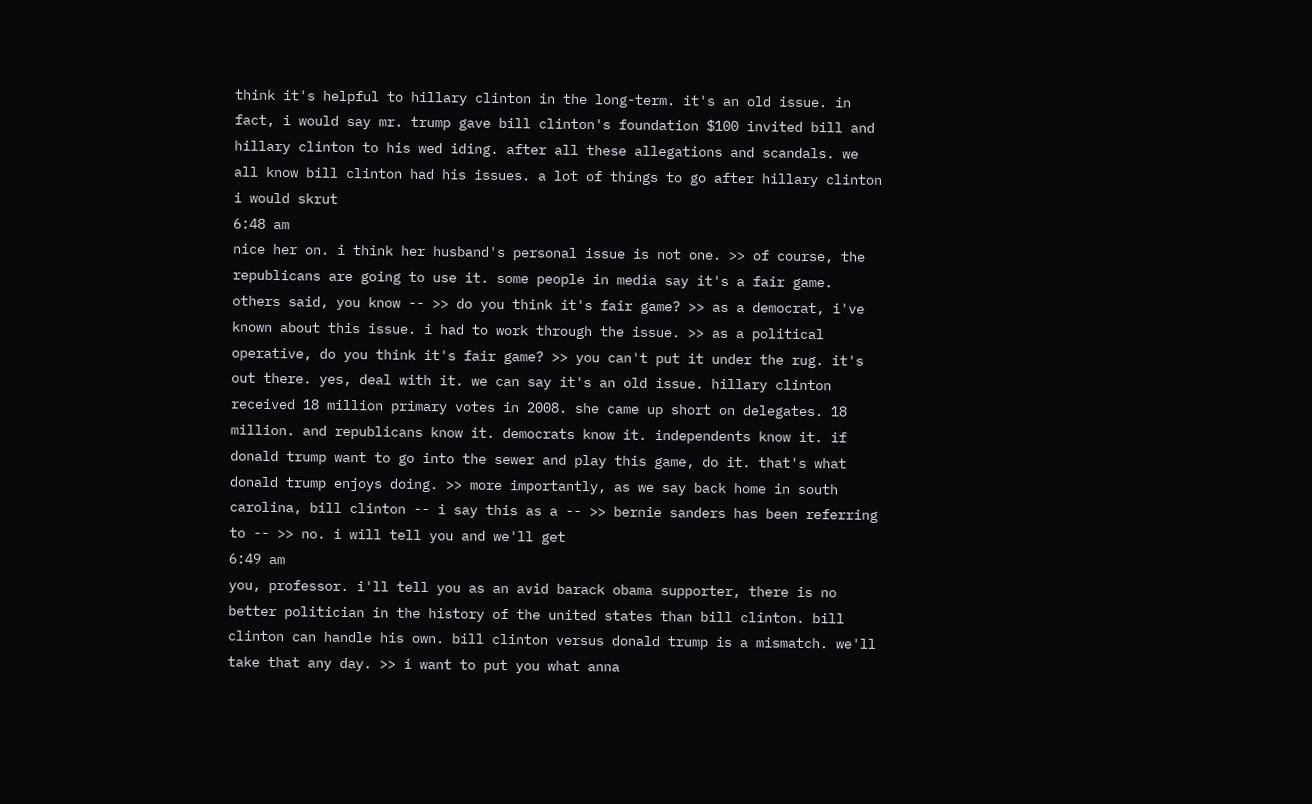think it's helpful to hillary clinton in the long-term. it's an old issue. in fact, i would say mr. trump gave bill clinton's foundation $100 invited bill and hillary clinton to his wed iding. after all these allegations and scandals. we all know bill clinton had his issues. a lot of things to go after hillary clinton i would skrut
6:48 am
nice her on. i think her husband's personal issue is not one. >> of course, the republicans are going to use it. some people in media say it's a fair game. others said, you know -- >> do you think it's fair game? >> as a democrat, i've known about this issue. i had to work through the issue. >> as a political operative, do you think it's fair game? >> you can't put it under the rug. it's out there. yes, deal with it. we can say it's an old issue. hillary clinton received 18 million primary votes in 2008. she came up short on delegates. 18 million. and republicans know it. democrats know it. independents know it. if donald trump want to go into the sewer and play this game, do it. that's what donald trump enjoys doing. >> more importantly, as we say back home in south carolina, bill clinton -- i say this as a -- >> bernie sanders has been referring to -- >> no. i will tell you and we'll get
6:49 am
you, professor. i'll tell you as an avid barack obama supporter, there is no better politician in the history of the united states than bill clinton. bill clinton can handle his own. bill clinton versus donald trump is a mismatch. we'll take that any day. >> i want to put you what anna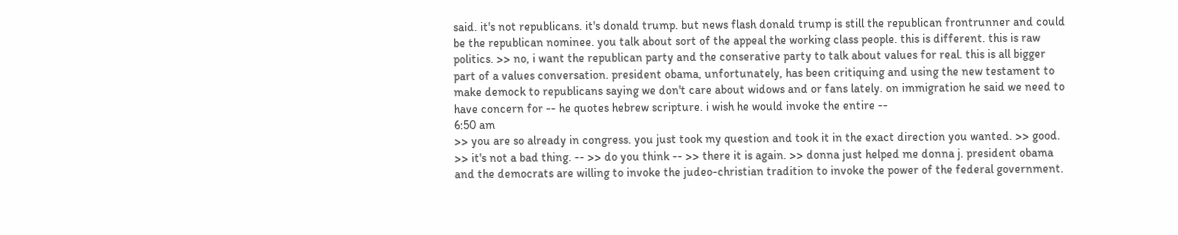said. it's not republicans. it's donald trump. but news flash donald trump is still the republican frontrunner and could be the republican nominee. you talk about sort of the appeal the working class people. this is different. this is raw politics. >> no, i want the republican party and the conserative party to talk about values for real. this is all bigger part of a values conversation. president obama, unfortunately, has been critiquing and using the new testament to make demock to republicans saying we don't care about widows and or fans lately. on immigration he said we need to have concern for -- he quotes hebrew scripture. i wish he would invoke the entire --
6:50 am
>> you are so already in congress. you just took my question and took it in the exact direction you wanted. >> good. >> it's not a bad thing. -- >> do you think -- >> there it is again. >> donna just helped me donna j. president obama and the democrats are willing to invoke the judeo-christian tradition to invoke the power of the federal government.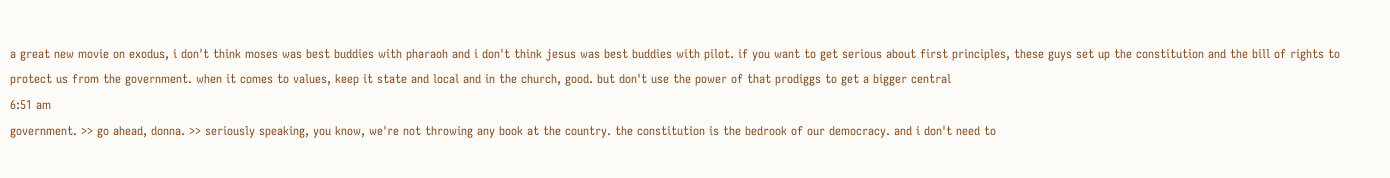a great new movie on exodus, i don't think moses was best buddies with pharaoh and i don't think jesus was best buddies with pilot. if you want to get serious about first principles, these guys set up the constitution and the bill of rights to protect us from the government. when it comes to values, keep it state and local and in the church, good. but don't use the power of that prodiggs to get a bigger central
6:51 am
government. >> go ahead, donna. >> seriously speaking, you know, we're not throwing any book at the country. the constitution is the bedrook of our democracy. and i don't need to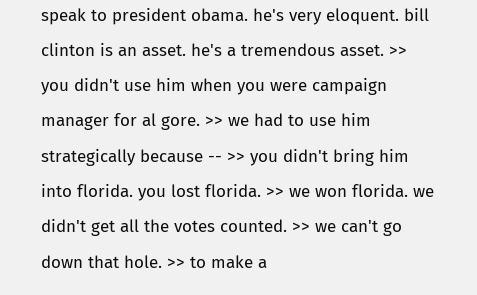speak to president obama. he's very eloquent. bill clinton is an asset. he's a tremendous asset. >> you didn't use him when you were campaign manager for al gore. >> we had to use him strategically because -- >> you didn't bring him into florida. you lost florida. >> we won florida. we didn't get all the votes counted. >> we can't go down that hole. >> to make a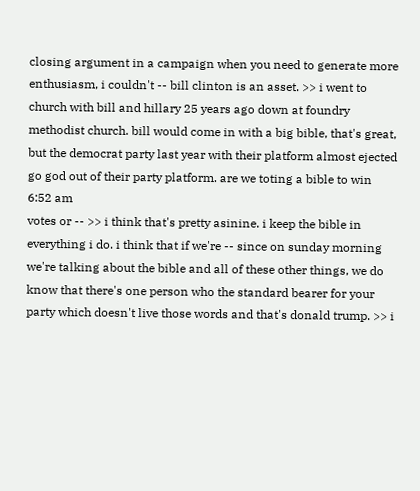closing argument in a campaign when you need to generate more enthusiasm, i couldn't -- bill clinton is an asset. >> i went to church with bill and hillary 25 years ago down at foundry methodist church. bill would come in with a big bible, that's great, but the democrat party last year with their platform almost ejected go god out of their party platform. are we toting a bible to win
6:52 am
votes or -- >> i think that's pretty asinine. i keep the bible in everything i do. i think that if we're -- since on sunday morning we're talking about the bible and all of these other things, we do know that there's one person who the standard bearer for your party which doesn't live those words and that's donald trump. >> i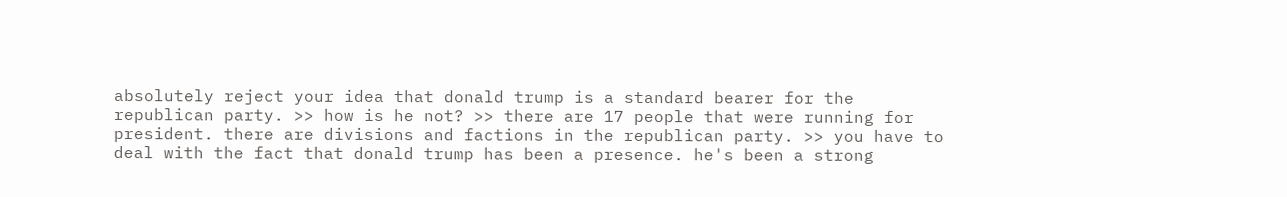absolutely reject your idea that donald trump is a standard bearer for the republican party. >> how is he not? >> there are 17 people that were running for president. there are divisions and factions in the republican party. >> you have to deal with the fact that donald trump has been a presence. he's been a strong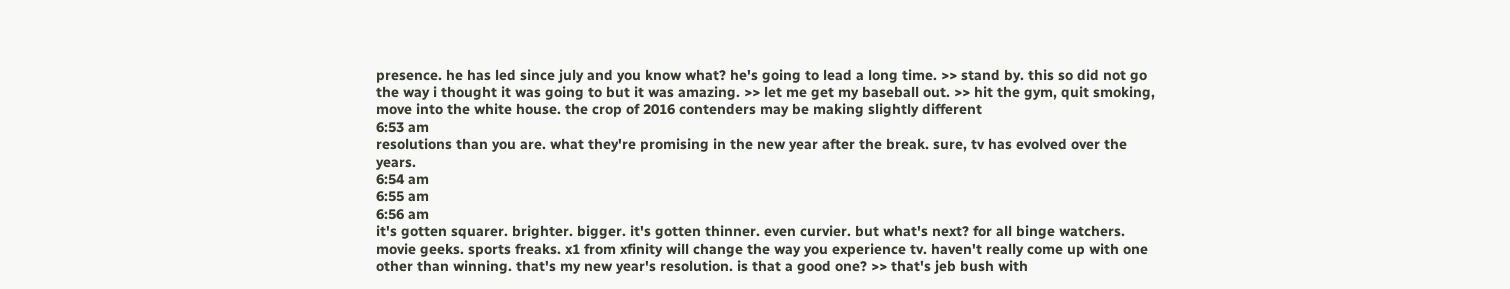presence. he has led since july and you know what? he's going to lead a long time. >> stand by. this so did not go the way i thought it was going to but it was amazing. >> let me get my baseball out. >> hit the gym, quit smoking, move into the white house. the crop of 2016 contenders may be making slightly different
6:53 am
resolutions than you are. what they're promising in the new year after the break. sure, tv has evolved over the years.
6:54 am
6:55 am
6:56 am
it's gotten squarer. brighter. bigger. it's gotten thinner. even curvier. but what's next? for all binge watchers. movie geeks. sports freaks. x1 from xfinity will change the way you experience tv. haven't really come up with one other than winning. that's my new year's resolution. is that a good one? >> that's jeb bush with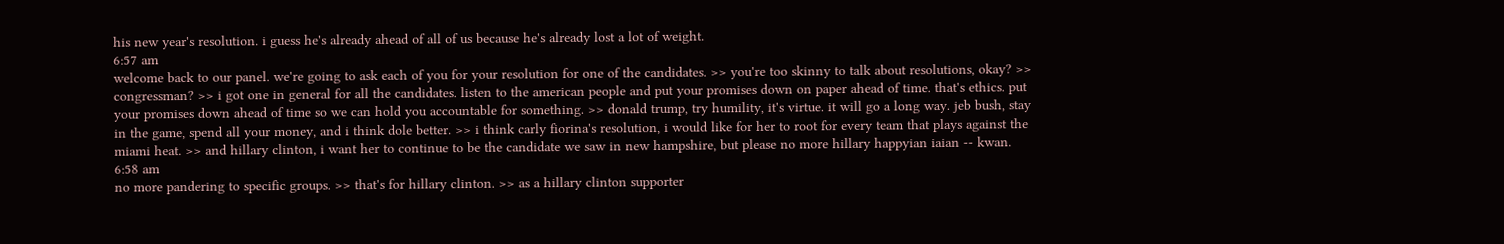his new year's resolution. i guess he's already ahead of all of us because he's already lost a lot of weight.
6:57 am
welcome back to our panel. we're going to ask each of you for your resolution for one of the candidates. >> you're too skinny to talk about resolutions, okay? >> congressman? >> i got one in general for all the candidates. listen to the american people and put your promises down on paper ahead of time. that's ethics. put your promises down ahead of time so we can hold you accountable for something. >> donald trump, try humility, it's virtue. it will go a long way. jeb bush, stay in the game, spend all your money, and i think dole better. >> i think carly fiorina's resolution, i would like for her to root for every team that plays against the miami heat. >> and hillary clinton, i want her to continue to be the candidate we saw in new hampshire, but please no more hillary happyian iaian -- kwan.
6:58 am
no more pandering to specific groups. >> that's for hillary clinton. >> as a hillary clinton supporter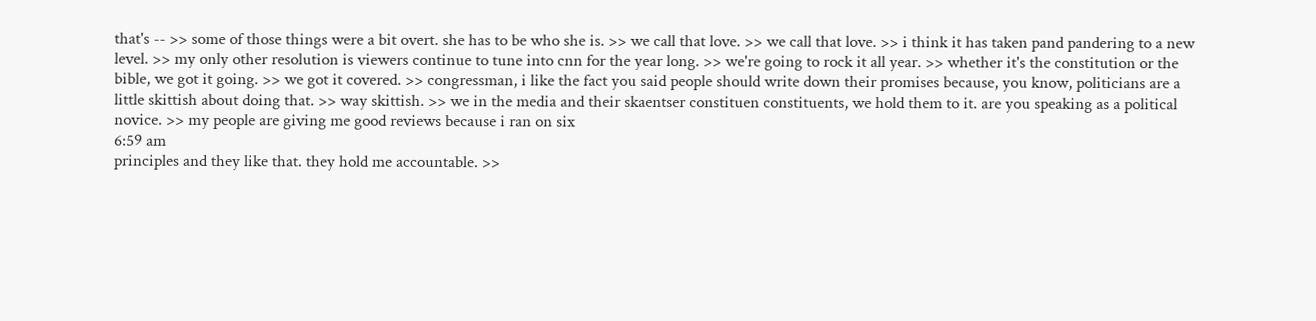that's -- >> some of those things were a bit overt. she has to be who she is. >> we call that love. >> we call that love. >> i think it has taken pand pandering to a new level. >> my only other resolution is viewers continue to tune into cnn for the year long. >> we're going to rock it all year. >> whether it's the constitution or the bible, we got it going. >> we got it covered. >> congressman, i like the fact you said people should write down their promises because, you know, politicians are a little skittish about doing that. >> way skittish. >> we in the media and their skaentser constituen constituents, we hold them to it. are you speaking as a political novice. >> my people are giving me good reviews because i ran on six
6:59 am
principles and they like that. they hold me accountable. >>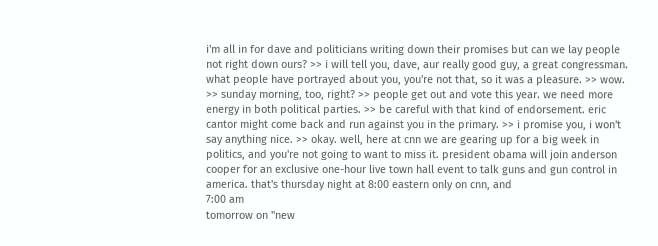i'm all in for dave and politicians writing down their promises but can we lay people not right down ours? >> i will tell you, dave, aur really good guy, a great congressman. what people have portrayed about you, you're not that, so it was a pleasure. >> wow. >> sunday morning, too, right? >> people get out and vote this year. we need more energy in both political parties. >> be careful with that kind of endorsement. eric cantor might come back and run against you in the primary. >> i promise you, i won't say anything nice. >> okay. well, here at cnn we are gearing up for a big week in politics, and you're not going to want to miss it. president obama will join anderson cooper for an exclusive one-hour live town hall event to talk guns and gun control in america. that's thursday night at 8:00 eastern only on cnn, and
7:00 am
tomorrow on "new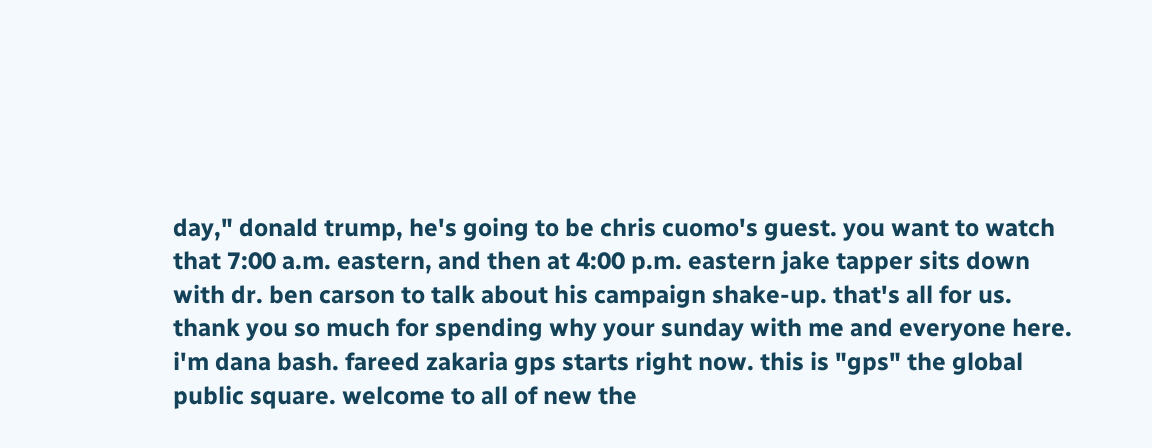day," donald trump, he's going to be chris cuomo's guest. you want to watch that 7:00 a.m. eastern, and then at 4:00 p.m. eastern jake tapper sits down with dr. ben carson to talk about his campaign shake-up. that's all for us. thank you so much for spending why your sunday with me and everyone here. i'm dana bash. fareed zakaria gps starts right now. this is "gps" the global public square. welcome to all of new the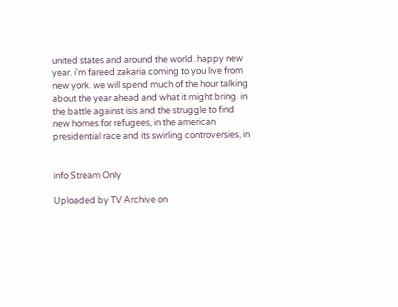united states and around the world. happy new year. i'm fareed zakaria coming to you live from new york. we will spend much of the hour talking about the year ahead and what it might bring. in the battle against isis and the struggle to find new homes for refugees, in the american presidential race and its swirling controversies, in


info Stream Only

Uploaded by TV Archive on